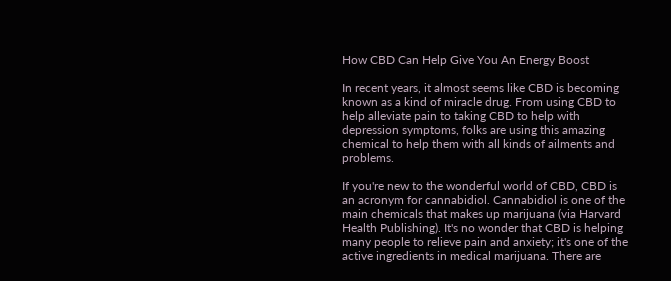How CBD Can Help Give You An Energy Boost

In recent years, it almost seems like CBD is becoming known as a kind of miracle drug. From using CBD to help alleviate pain to taking CBD to help with depression symptoms, folks are using this amazing chemical to help them with all kinds of ailments and problems.

If you're new to the wonderful world of CBD, CBD is an acronym for cannabidiol. Cannabidiol is one of the main chemicals that makes up marijuana (via Harvard Health Publishing). It's no wonder that CBD is helping many people to relieve pain and anxiety; it's one of the active ingredients in medical marijuana. There are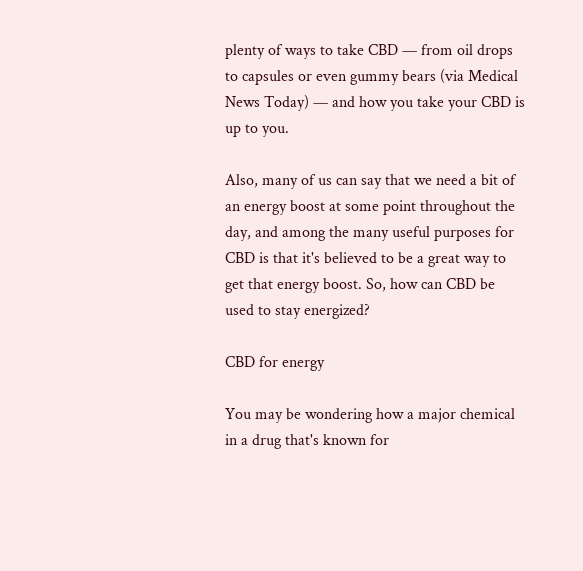plenty of ways to take CBD — from oil drops to capsules or even gummy bears (via Medical News Today) — and how you take your CBD is up to you.

Also, many of us can say that we need a bit of an energy boost at some point throughout the day, and among the many useful purposes for CBD is that it's believed to be a great way to get that energy boost. So, how can CBD be used to stay energized?

CBD for energy

You may be wondering how a major chemical in a drug that's known for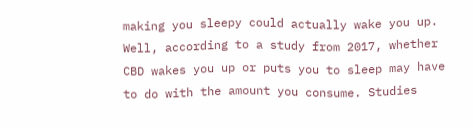making you sleepy could actually wake you up. Well, according to a study from 2017, whether CBD wakes you up or puts you to sleep may have to do with the amount you consume. Studies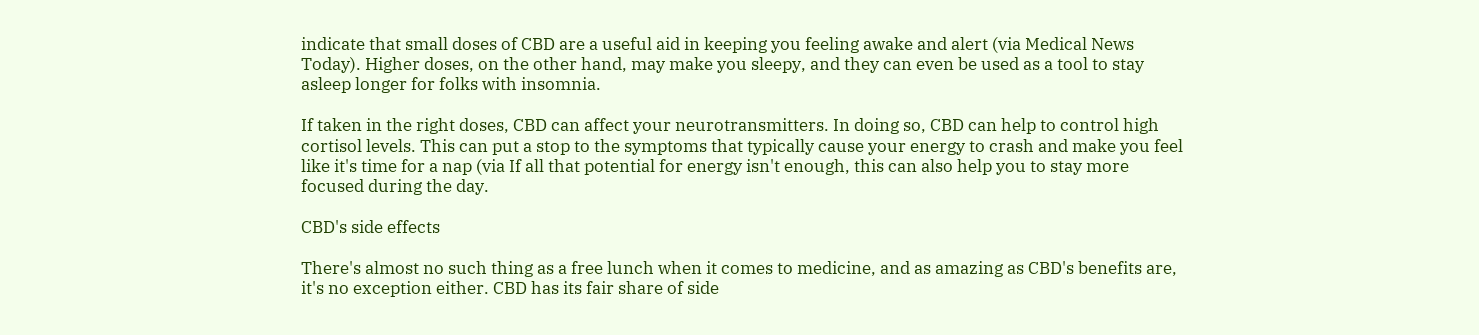indicate that small doses of CBD are a useful aid in keeping you feeling awake and alert (via Medical News Today). Higher doses, on the other hand, may make you sleepy, and they can even be used as a tool to stay asleep longer for folks with insomnia.

If taken in the right doses, CBD can affect your neurotransmitters. In doing so, CBD can help to control high cortisol levels. This can put a stop to the symptoms that typically cause your energy to crash and make you feel like it's time for a nap (via If all that potential for energy isn't enough, this can also help you to stay more focused during the day.

CBD's side effects

There's almost no such thing as a free lunch when it comes to medicine, and as amazing as CBD's benefits are, it's no exception either. CBD has its fair share of side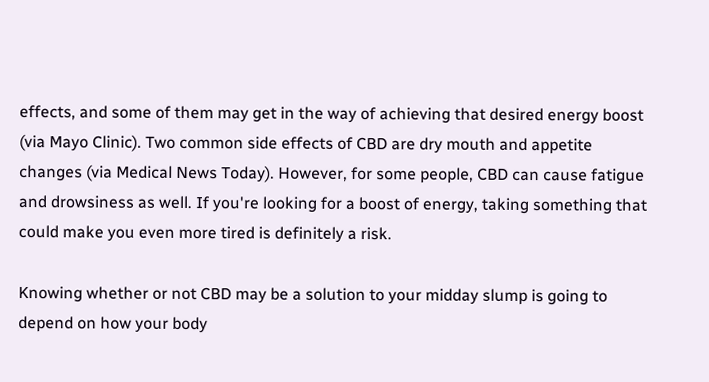effects, and some of them may get in the way of achieving that desired energy boost (via Mayo Clinic). Two common side effects of CBD are dry mouth and appetite changes (via Medical News Today). However, for some people, CBD can cause fatigue and drowsiness as well. If you're looking for a boost of energy, taking something that could make you even more tired is definitely a risk.

Knowing whether or not CBD may be a solution to your midday slump is going to depend on how your body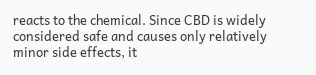reacts to the chemical. Since CBD is widely considered safe and causes only relatively minor side effects, it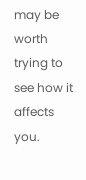may be worth trying to see how it affects you.